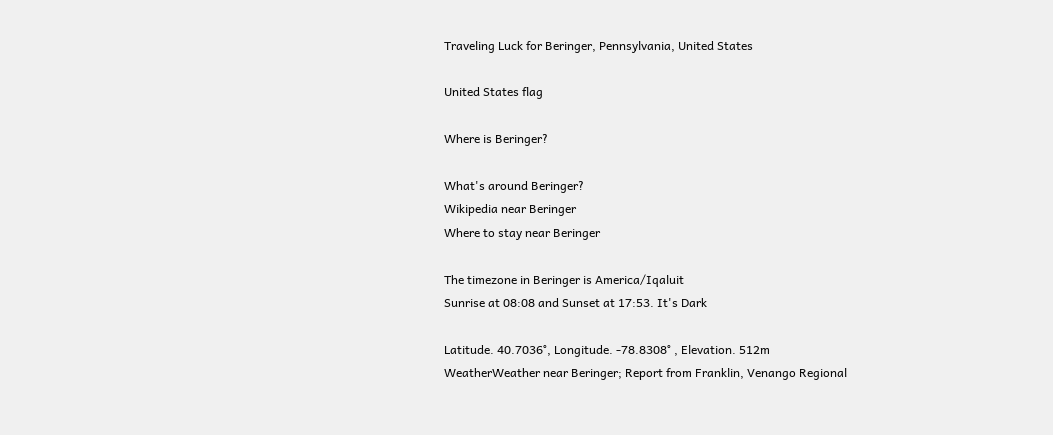Traveling Luck for Beringer, Pennsylvania, United States

United States flag

Where is Beringer?

What's around Beringer?
Wikipedia near Beringer
Where to stay near Beringer

The timezone in Beringer is America/Iqaluit
Sunrise at 08:08 and Sunset at 17:53. It's Dark

Latitude. 40.7036°, Longitude. -78.8308° , Elevation. 512m
WeatherWeather near Beringer; Report from Franklin, Venango Regional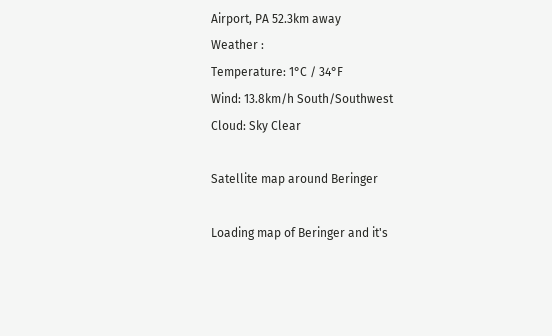Airport, PA 52.3km away
Weather :
Temperature: 1°C / 34°F
Wind: 13.8km/h South/Southwest
Cloud: Sky Clear

Satellite map around Beringer

Loading map of Beringer and it's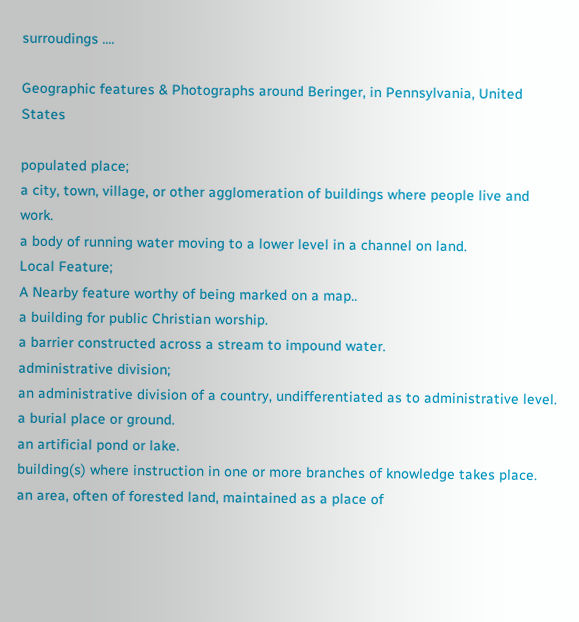surroudings ....

Geographic features & Photographs around Beringer, in Pennsylvania, United States

populated place;
a city, town, village, or other agglomeration of buildings where people live and work.
a body of running water moving to a lower level in a channel on land.
Local Feature;
A Nearby feature worthy of being marked on a map..
a building for public Christian worship.
a barrier constructed across a stream to impound water.
administrative division;
an administrative division of a country, undifferentiated as to administrative level.
a burial place or ground.
an artificial pond or lake.
building(s) where instruction in one or more branches of knowledge takes place.
an area, often of forested land, maintained as a place of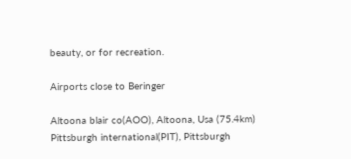beauty, or for recreation.

Airports close to Beringer

Altoona blair co(AOO), Altoona, Usa (75.4km)
Pittsburgh international(PIT), Pittsburgh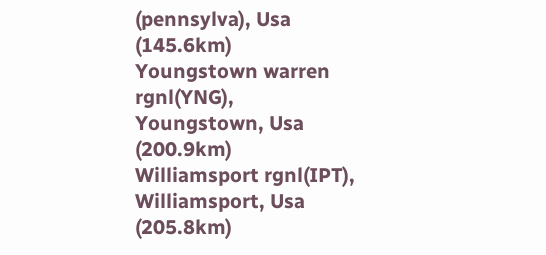(pennsylva), Usa (145.6km)
Youngstown warren rgnl(YNG), Youngstown, Usa (200.9km)
Williamsport rgnl(IPT), Williamsport, Usa (205.8km)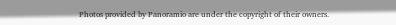Photos provided by Panoramio are under the copyright of their owners.